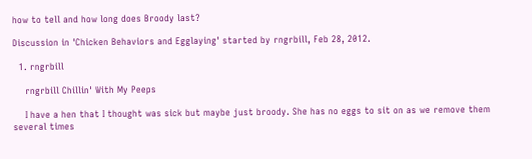how to tell and how long does Broody last?

Discussion in 'Chicken Behaviors and Egglaying' started by rngrbill, Feb 28, 2012.

  1. rngrbill

    rngrbill Chillin' With My Peeps

    I have a hen that I thought was sick but maybe just broody. She has no eggs to sit on as we remove them several times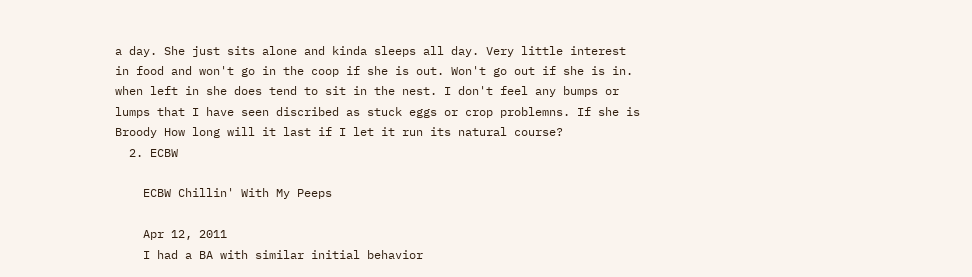a day. She just sits alone and kinda sleeps all day. Very little interest in food and won't go in the coop if she is out. Won't go out if she is in. when left in she does tend to sit in the nest. I don't feel any bumps or lumps that I have seen discribed as stuck eggs or crop problemns. If she is Broody How long will it last if I let it run its natural course?
  2. ECBW

    ECBW Chillin' With My Peeps

    Apr 12, 2011
    I had a BA with similar initial behavior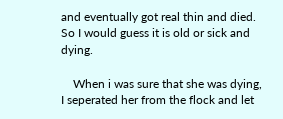and eventually got real thin and died. So I would guess it is old or sick and dying.

    When i was sure that she was dying, I seperated her from the flock and let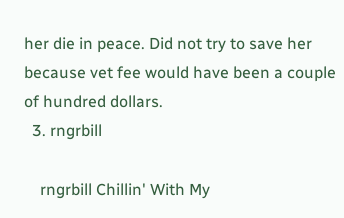her die in peace. Did not try to save her because vet fee would have been a couple of hundred dollars.
  3. rngrbill

    rngrbill Chillin' With My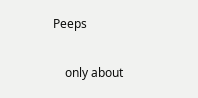Peeps

    only about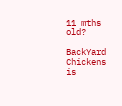11 mths old?

BackYard Chickens is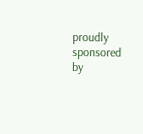proudly sponsored by